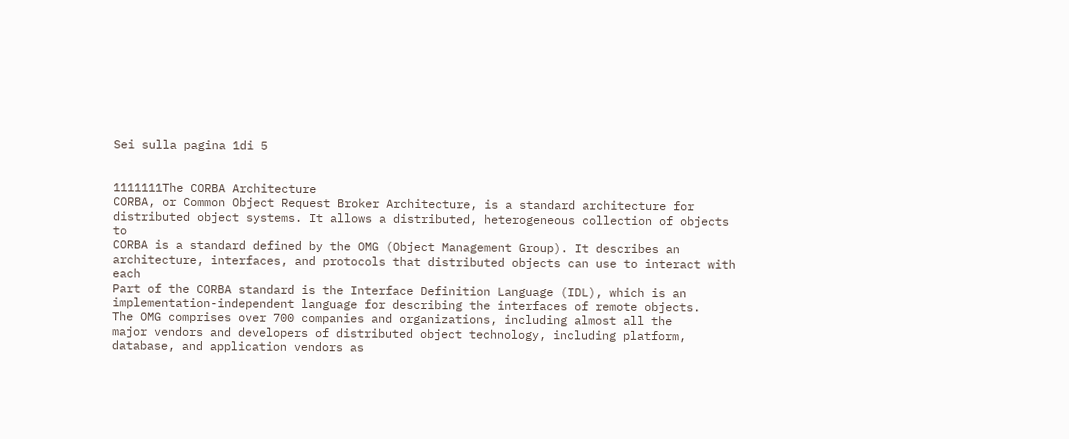Sei sulla pagina 1di 5


1111111The CORBA Architecture
CORBA, or Common Object Request Broker Architecture, is a standard architecture for
distributed object systems. It allows a distributed, heterogeneous collection of objects to
CORBA is a standard defined by the OMG (Object Management Group). It describes an
architecture, interfaces, and protocols that distributed objects can use to interact with each
Part of the CORBA standard is the Interface Definition Language (IDL), which is an
implementation-independent language for describing the interfaces of remote objects.
The OMG comprises over 700 companies and organizations, including almost all the
major vendors and developers of distributed object technology, including platform,
database, and application vendors as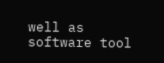well as software tool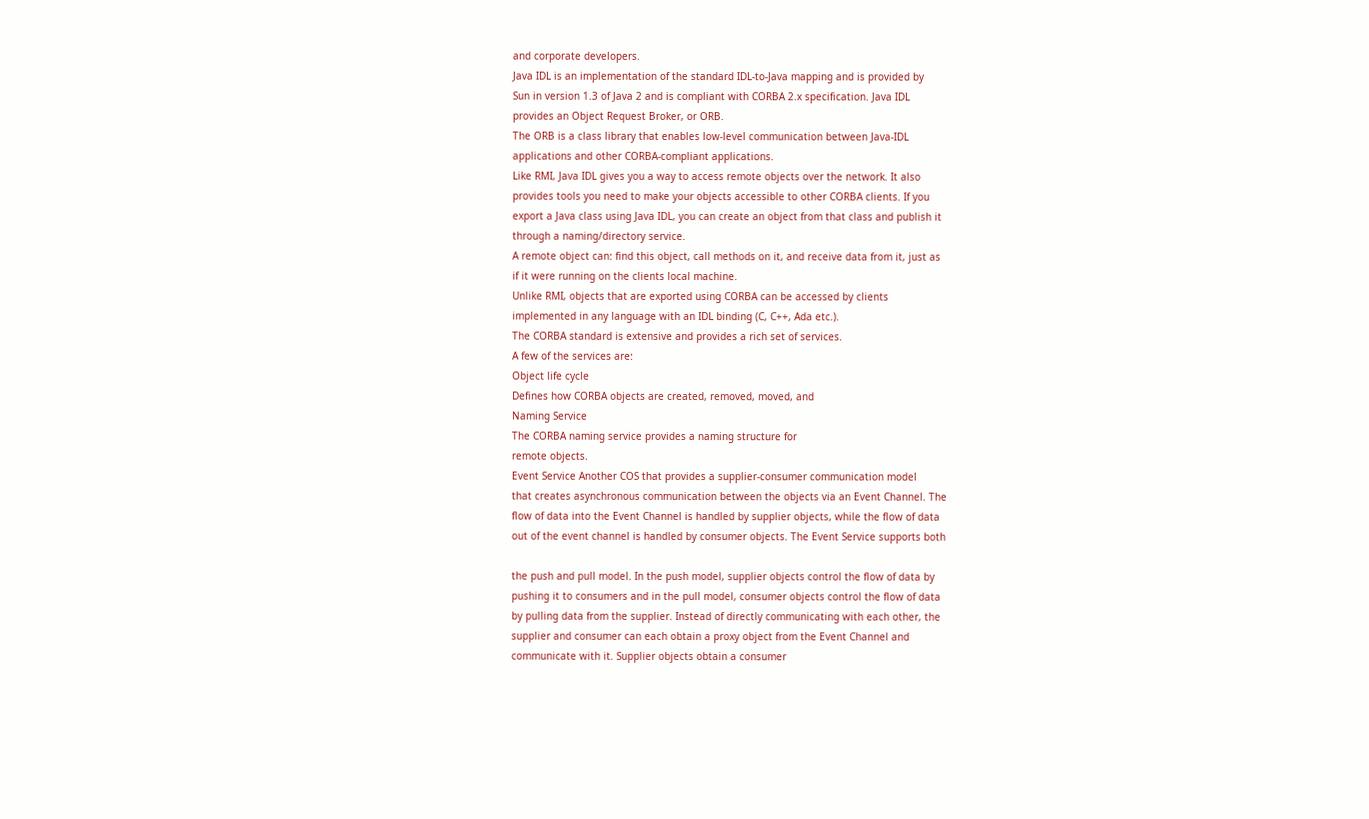and corporate developers.
Java IDL is an implementation of the standard IDL-to-Java mapping and is provided by
Sun in version 1.3 of Java 2 and is compliant with CORBA 2.x specification. Java IDL
provides an Object Request Broker, or ORB.
The ORB is a class library that enables low-level communication between Java-IDL
applications and other CORBA-compliant applications.
Like RMI, Java IDL gives you a way to access remote objects over the network. It also
provides tools you need to make your objects accessible to other CORBA clients. If you
export a Java class using Java IDL, you can create an object from that class and publish it
through a naming/directory service.
A remote object can: find this object, call methods on it, and receive data from it, just as
if it were running on the clients local machine.
Unlike RMI, objects that are exported using CORBA can be accessed by clients
implemented in any language with an IDL binding (C, C++, Ada etc.).
The CORBA standard is extensive and provides a rich set of services.
A few of the services are:
Object life cycle
Defines how CORBA objects are created, removed, moved, and
Naming Service
The CORBA naming service provides a naming structure for
remote objects.
Event Service Another COS that provides a supplier-consumer communication model
that creates asynchronous communication between the objects via an Event Channel. The
flow of data into the Event Channel is handled by supplier objects, while the flow of data
out of the event channel is handled by consumer objects. The Event Service supports both

the push and pull model. In the push model, supplier objects control the flow of data by
pushing it to consumers and in the pull model, consumer objects control the flow of data
by pulling data from the supplier. Instead of directly communicating with each other, the
supplier and consumer can each obtain a proxy object from the Event Channel and
communicate with it. Supplier objects obtain a consumer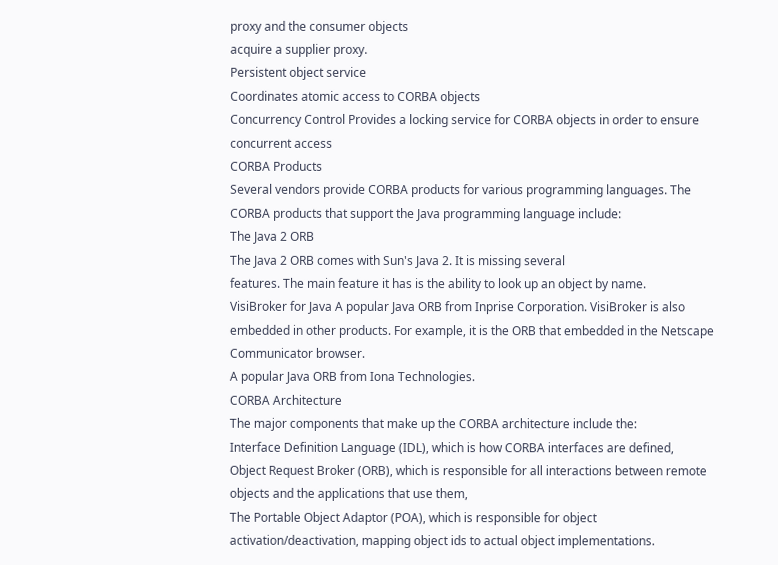proxy and the consumer objects
acquire a supplier proxy.
Persistent object service
Coordinates atomic access to CORBA objects
Concurrency Control Provides a locking service for CORBA objects in order to ensure
concurrent access
CORBA Products
Several vendors provide CORBA products for various programming languages. The
CORBA products that support the Java programming language include:
The Java 2 ORB
The Java 2 ORB comes with Sun's Java 2. It is missing several
features. The main feature it has is the ability to look up an object by name.
VisiBroker for Java A popular Java ORB from Inprise Corporation. VisiBroker is also
embedded in other products. For example, it is the ORB that embedded in the Netscape
Communicator browser.
A popular Java ORB from Iona Technologies.
CORBA Architecture
The major components that make up the CORBA architecture include the:
Interface Definition Language (IDL), which is how CORBA interfaces are defined,
Object Request Broker (ORB), which is responsible for all interactions between remote
objects and the applications that use them,
The Portable Object Adaptor (POA), which is responsible for object
activation/deactivation, mapping object ids to actual object implementations.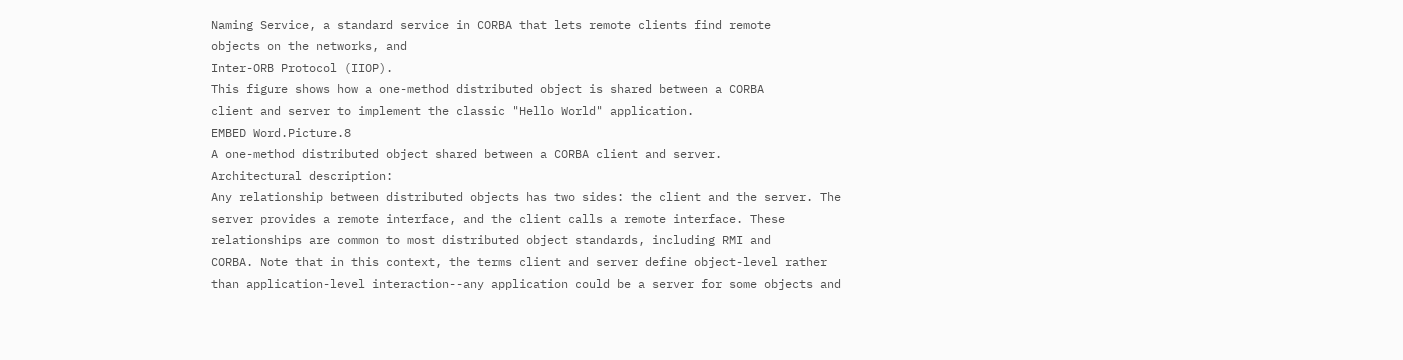Naming Service, a standard service in CORBA that lets remote clients find remote
objects on the networks, and
Inter-ORB Protocol (IIOP).
This figure shows how a one-method distributed object is shared between a CORBA
client and server to implement the classic "Hello World" application.
EMBED Word.Picture.8
A one-method distributed object shared between a CORBA client and server.
Architectural description:
Any relationship between distributed objects has two sides: the client and the server. The
server provides a remote interface, and the client calls a remote interface. These
relationships are common to most distributed object standards, including RMI and
CORBA. Note that in this context, the terms client and server define object-level rather
than application-level interaction--any application could be a server for some objects and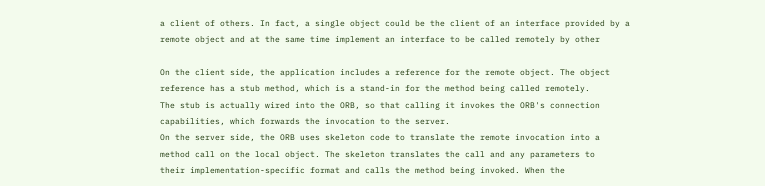a client of others. In fact, a single object could be the client of an interface provided by a
remote object and at the same time implement an interface to be called remotely by other

On the client side, the application includes a reference for the remote object. The object
reference has a stub method, which is a stand-in for the method being called remotely.
The stub is actually wired into the ORB, so that calling it invokes the ORB's connection
capabilities, which forwards the invocation to the server.
On the server side, the ORB uses skeleton code to translate the remote invocation into a
method call on the local object. The skeleton translates the call and any parameters to
their implementation-specific format and calls the method being invoked. When the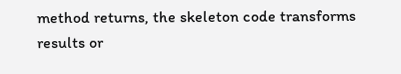method returns, the skeleton code transforms results or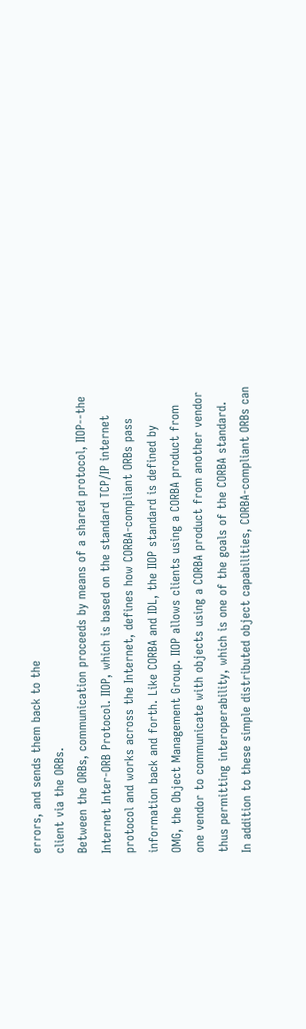errors, and sends them back to the
client via the ORBs.
Between the ORBs, communication proceeds by means of a shared protocol, IIOP--the
Internet Inter-ORB Protocol. IIOP, which is based on the standard TCP/IP internet
protocol and works across the Internet, defines how CORBA-compliant ORBs pass
information back and forth. Like CORBA and IDL, the IIOP standard is defined by
OMG, the Object Management Group. IIOP allows clients using a CORBA product from
one vendor to communicate with objects using a CORBA product from another vendor
thus permitting interoperability, which is one of the goals of the CORBA standard.
In addition to these simple distributed object capabilities, CORBA-compliant ORBs can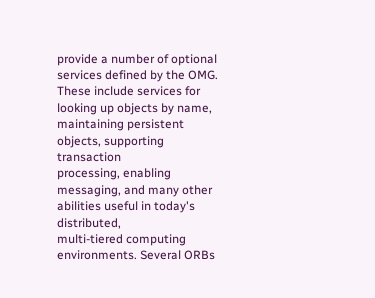provide a number of optional services defined by the OMG. These include services for
looking up objects by name, maintaining persistent objects, supporting transaction
processing, enabling messaging, and many other abilities useful in today's distributed,
multi-tiered computing environments. Several ORBs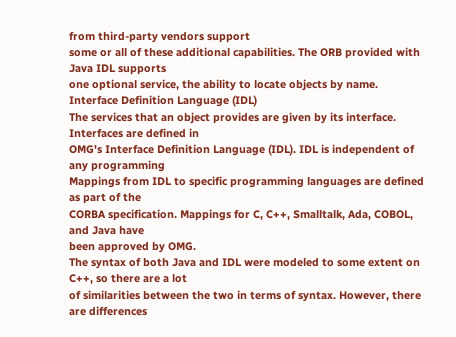from third-party vendors support
some or all of these additional capabilities. The ORB provided with Java IDL supports
one optional service, the ability to locate objects by name.
Interface Definition Language (IDL)
The services that an object provides are given by its interface. Interfaces are defined in
OMG's Interface Definition Language (IDL). IDL is independent of any programming
Mappings from IDL to specific programming languages are defined as part of the
CORBA specification. Mappings for C, C++, Smalltalk, Ada, COBOL, and Java have
been approved by OMG.
The syntax of both Java and IDL were modeled to some extent on C++, so there are a lot
of similarities between the two in terms of syntax. However, there are differences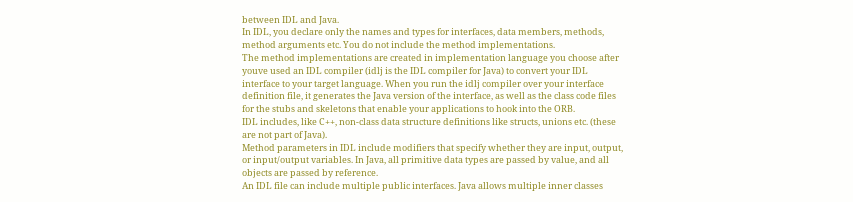between IDL and Java.
In IDL, you declare only the names and types for interfaces, data members, methods,
method arguments etc. You do not include the method implementations.
The method implementations are created in implementation language you choose after
youve used an IDL compiler (idlj is the IDL compiler for Java) to convert your IDL
interface to your target language. When you run the idlj compiler over your interface
definition file, it generates the Java version of the interface, as well as the class code files
for the stubs and skeletons that enable your applications to hook into the ORB.
IDL includes, like C++, non-class data structure definitions like structs, unions etc. (these
are not part of Java).
Method parameters in IDL include modifiers that specify whether they are input, output,
or input/output variables. In Java, all primitive data types are passed by value, and all
objects are passed by reference.
An IDL file can include multiple public interfaces. Java allows multiple inner classes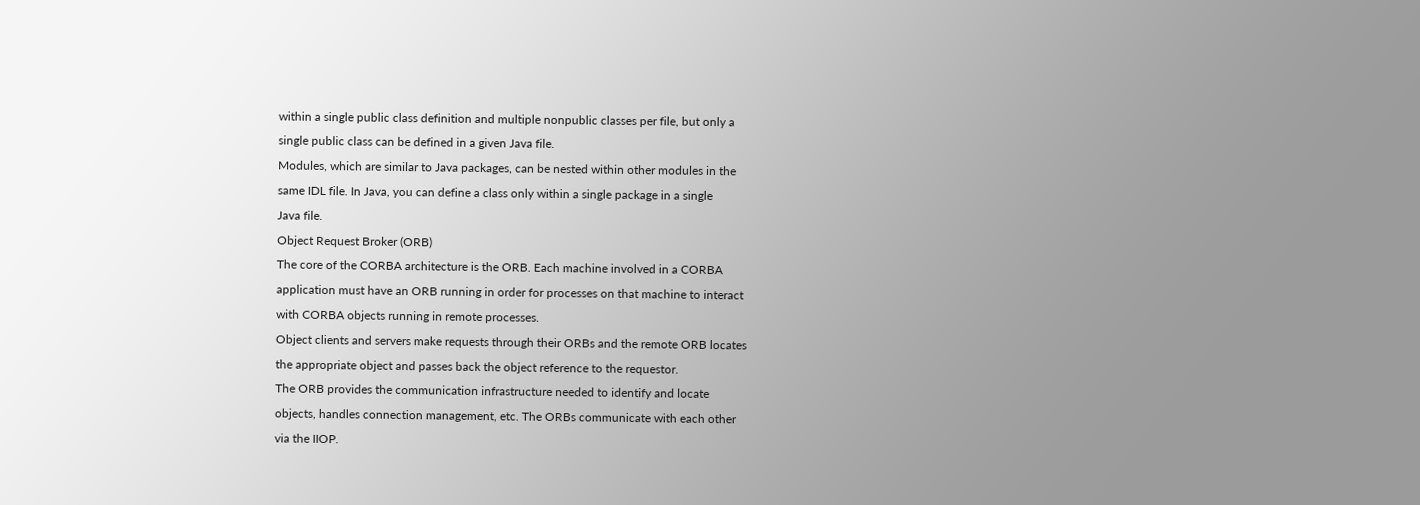within a single public class definition and multiple nonpublic classes per file, but only a
single public class can be defined in a given Java file.
Modules, which are similar to Java packages, can be nested within other modules in the
same IDL file. In Java, you can define a class only within a single package in a single
Java file.
Object Request Broker (ORB)
The core of the CORBA architecture is the ORB. Each machine involved in a CORBA
application must have an ORB running in order for processes on that machine to interact
with CORBA objects running in remote processes.
Object clients and servers make requests through their ORBs and the remote ORB locates
the appropriate object and passes back the object reference to the requestor.
The ORB provides the communication infrastructure needed to identify and locate
objects, handles connection management, etc. The ORBs communicate with each other
via the IIOP.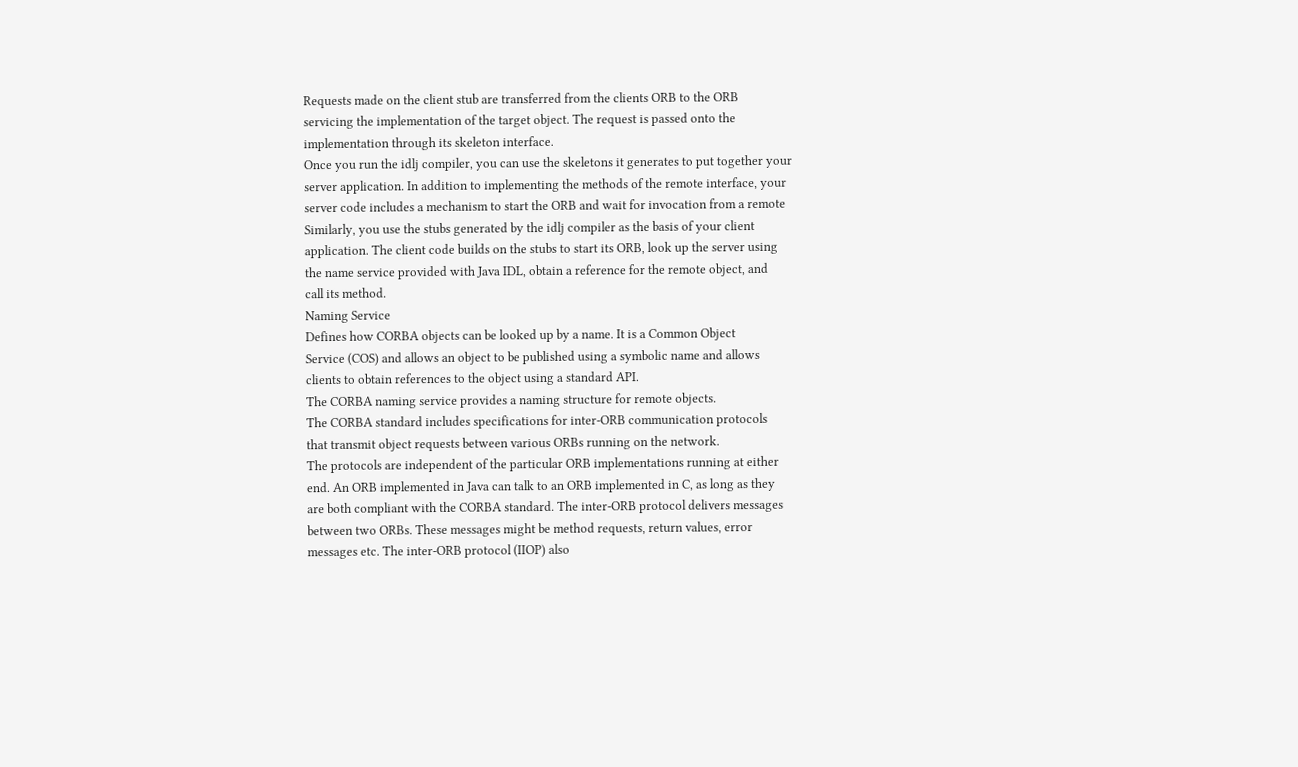Requests made on the client stub are transferred from the clients ORB to the ORB
servicing the implementation of the target object. The request is passed onto the
implementation through its skeleton interface.
Once you run the idlj compiler, you can use the skeletons it generates to put together your
server application. In addition to implementing the methods of the remote interface, your
server code includes a mechanism to start the ORB and wait for invocation from a remote
Similarly, you use the stubs generated by the idlj compiler as the basis of your client
application. The client code builds on the stubs to start its ORB, look up the server using
the name service provided with Java IDL, obtain a reference for the remote object, and
call its method.
Naming Service
Defines how CORBA objects can be looked up by a name. It is a Common Object
Service (COS) and allows an object to be published using a symbolic name and allows
clients to obtain references to the object using a standard API.
The CORBA naming service provides a naming structure for remote objects.
The CORBA standard includes specifications for inter-ORB communication protocols
that transmit object requests between various ORBs running on the network.
The protocols are independent of the particular ORB implementations running at either
end. An ORB implemented in Java can talk to an ORB implemented in C, as long as they
are both compliant with the CORBA standard. The inter-ORB protocol delivers messages
between two ORBs. These messages might be method requests, return values, error
messages etc. The inter-ORB protocol (IIOP) also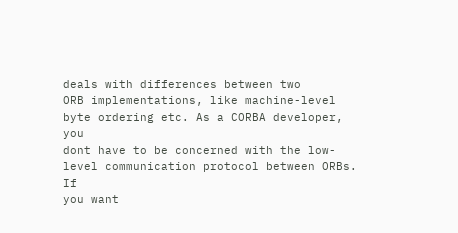deals with differences between two
ORB implementations, like machine-level byte ordering etc. As a CORBA developer, you
dont have to be concerned with the low-level communication protocol between ORBs. If
you want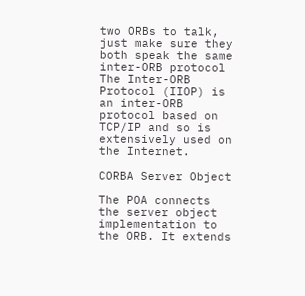two ORBs to talk, just make sure they both speak the same inter-ORB protocol
The Inter-ORB Protocol (IIOP) is an inter-ORB protocol based on TCP/IP and so is
extensively used on the Internet.

CORBA Server Object

The POA connects the server object implementation to the ORB. It extends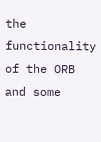the
functionality of the ORB and some